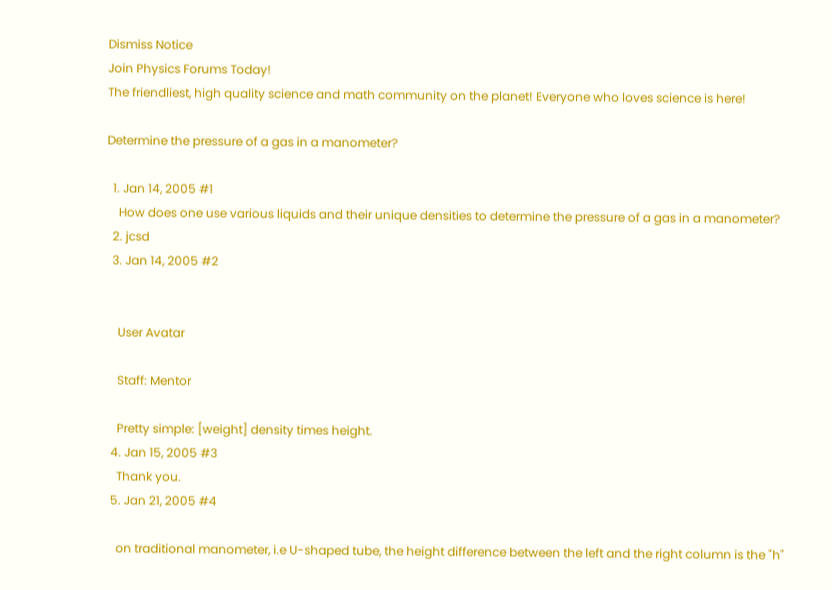Dismiss Notice
Join Physics Forums Today!
The friendliest, high quality science and math community on the planet! Everyone who loves science is here!

Determine the pressure of a gas in a manometer?

  1. Jan 14, 2005 #1
    How does one use various liquids and their unique densities to determine the pressure of a gas in a manometer?
  2. jcsd
  3. Jan 14, 2005 #2


    User Avatar

    Staff: Mentor

    Pretty simple: [weight] density times height.
  4. Jan 15, 2005 #3
    Thank you.
  5. Jan 21, 2005 #4

    on traditional manometer, i.e U-shaped tube, the height difference between the left and the right column is the "h"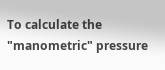To calculate the "manometric" pressure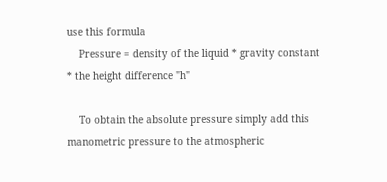use this formula
    Pressure = density of the liquid * gravity constant * the height difference "h"

    To obtain the absolute pressure simply add this manometric pressure to the atmospheric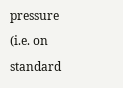pressure (i.e. on standard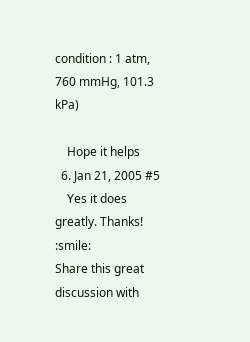condition : 1 atm, 760 mmHg, 101.3 kPa)

    Hope it helps
  6. Jan 21, 2005 #5
    Yes it does greatly. Thanks! :smile:
Share this great discussion with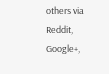others via Reddit, Google+,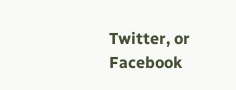Twitter, or Facebook